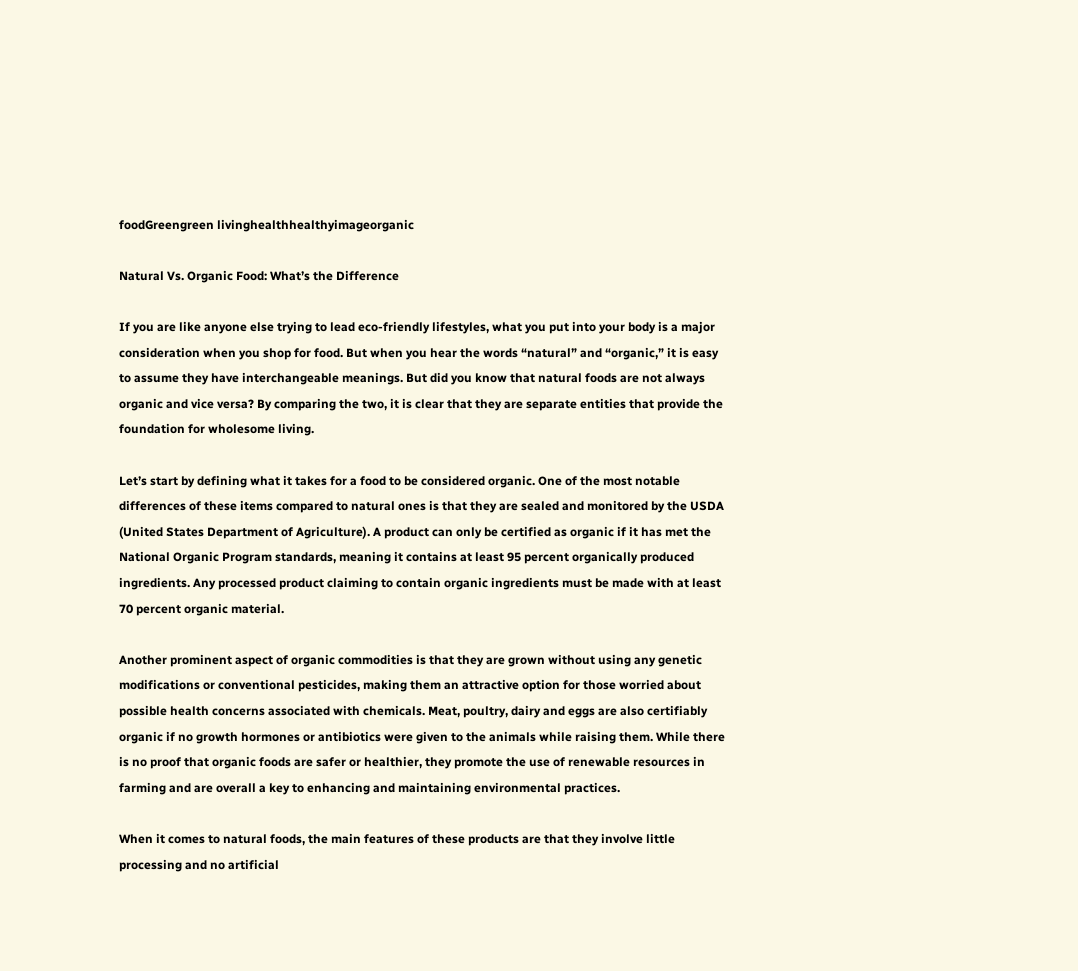foodGreengreen livinghealthhealthyimageorganic

Natural Vs. Organic Food: What’s the Difference

If you are like anyone else trying to lead eco-friendly lifestyles, what you put into your body is a major consideration when you shop for food. But when you hear the words “natural” and “organic,” it is easy to assume they have interchangeable meanings. But did you know that natural foods are not always organic and vice versa? By comparing the two, it is clear that they are separate entities that provide the foundation for wholesome living.

Let’s start by defining what it takes for a food to be considered organic. One of the most notable differences of these items compared to natural ones is that they are sealed and monitored by the USDA (United States Department of Agriculture). A product can only be certified as organic if it has met the National Organic Program standards, meaning it contains at least 95 percent organically produced ingredients. Any processed product claiming to contain organic ingredients must be made with at least 70 percent organic material.

Another prominent aspect of organic commodities is that they are grown without using any genetic modifications or conventional pesticides, making them an attractive option for those worried about possible health concerns associated with chemicals. Meat, poultry, dairy and eggs are also certifiably organic if no growth hormones or antibiotics were given to the animals while raising them. While there is no proof that organic foods are safer or healthier, they promote the use of renewable resources in farming and are overall a key to enhancing and maintaining environmental practices.

When it comes to natural foods, the main features of these products are that they involve little processing and no artificial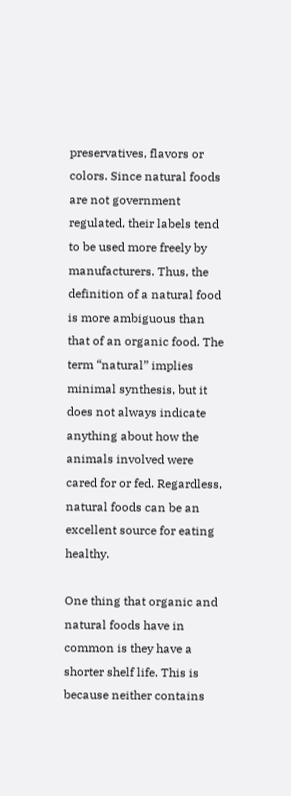preservatives, flavors or colors. Since natural foods are not government regulated, their labels tend to be used more freely by manufacturers. Thus, the definition of a natural food is more ambiguous than that of an organic food. The term “natural” implies minimal synthesis, but it does not always indicate anything about how the animals involved were cared for or fed. Regardless, natural foods can be an excellent source for eating healthy.

One thing that organic and natural foods have in common is they have a shorter shelf life. This is because neither contains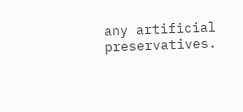any artificial preservatives.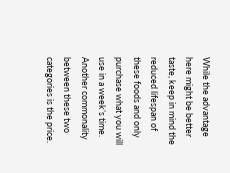While the advantage here might be better taste, keep in mind the reduced lifespan of these foods and only purchase what you will use in a week’s time. Another commonality between these two categories is the price.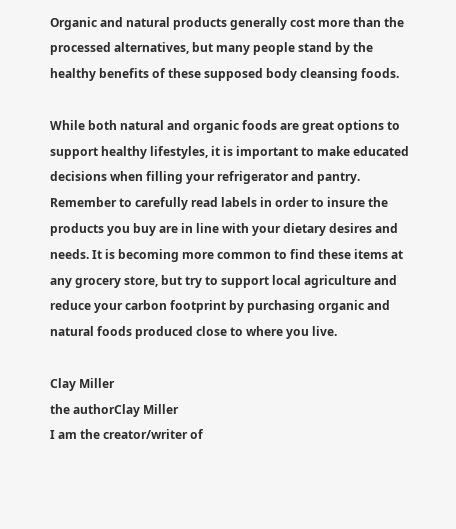Organic and natural products generally cost more than the processed alternatives, but many people stand by the healthy benefits of these supposed body cleansing foods.

While both natural and organic foods are great options to support healthy lifestyles, it is important to make educated decisions when filling your refrigerator and pantry. Remember to carefully read labels in order to insure the products you buy are in line with your dietary desires and needs. It is becoming more common to find these items at any grocery store, but try to support local agriculture and reduce your carbon footprint by purchasing organic and natural foods produced close to where you live.

Clay Miller
the authorClay Miller
I am the creator/writer of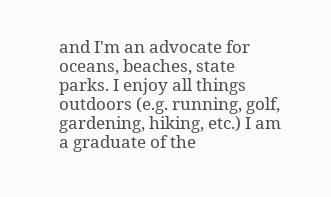and I'm an advocate for oceans, beaches, state parks. I enjoy all things outdoors (e.g. running, golf, gardening, hiking, etc.) I am a graduate of the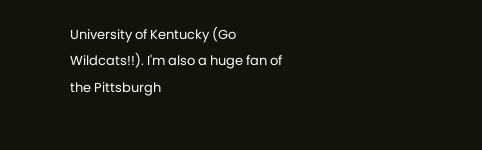University of Kentucky (Go Wildcats!!). I'm also a huge fan of the Pittsburgh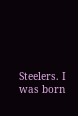Steelers. I was born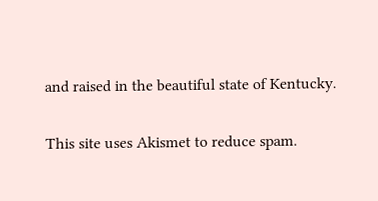and raised in the beautiful state of Kentucky.

This site uses Akismet to reduce spam.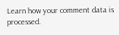Learn how your comment data is processed.